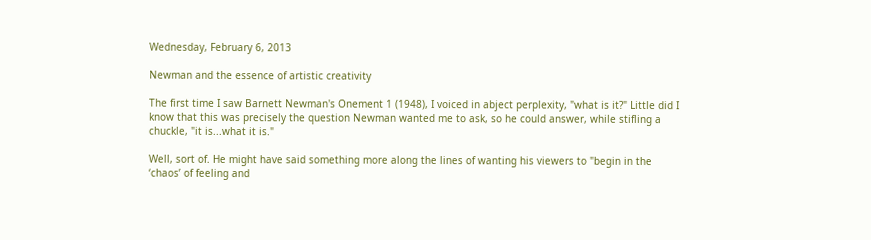Wednesday, February 6, 2013

Newman and the essence of artistic creativity

The first time I saw Barnett Newman's Onement 1 (1948), I voiced in abject perplexity, "what is it?" Little did I know that this was precisely the question Newman wanted me to ask, so he could answer, while stifling a chuckle, "it is...what it is."

Well, sort of. He might have said something more along the lines of wanting his viewers to "begin in the ‘chaos’ of feeling and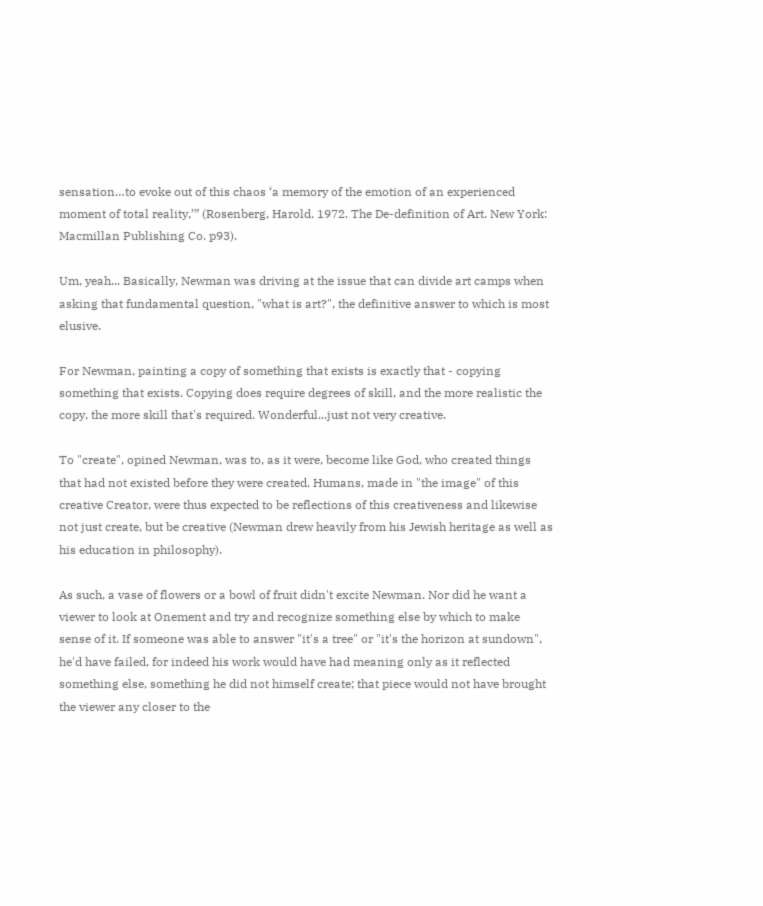sensation…to evoke out of this chaos ‘a memory of the emotion of an experienced moment of total reality,’” (Rosenberg, Harold. 1972. The De-definition of Art. New York: Macmillan Publishing Co. p93).

Um, yeah... Basically, Newman was driving at the issue that can divide art camps when asking that fundamental question, "what is art?", the definitive answer to which is most elusive.

For Newman, painting a copy of something that exists is exactly that - copying something that exists. Copying does require degrees of skill, and the more realistic the copy, the more skill that's required. Wonderful...just not very creative.

To "create", opined Newman, was to, as it were, become like God, who created things that had not existed before they were created. Humans, made in "the image" of this creative Creator, were thus expected to be reflections of this creativeness and likewise not just create, but be creative (Newman drew heavily from his Jewish heritage as well as his education in philosophy).

As such, a vase of flowers or a bowl of fruit didn't excite Newman. Nor did he want a viewer to look at Onement and try and recognize something else by which to make sense of it. If someone was able to answer "it's a tree" or "it's the horizon at sundown", he'd have failed, for indeed his work would have had meaning only as it reflected something else, something he did not himself create; that piece would not have brought the viewer any closer to the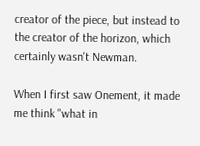creator of the piece, but instead to the creator of the horizon, which certainly wasn't Newman.

When I first saw Onement, it made me think "what in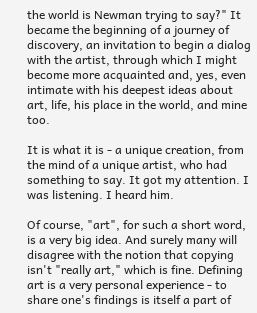the world is Newman trying to say?" It became the beginning of a journey of discovery, an invitation to begin a dialog with the artist, through which I might become more acquainted and, yes, even intimate with his deepest ideas about art, life, his place in the world, and mine too.

It is what it is - a unique creation, from the mind of a unique artist, who had something to say. It got my attention. I was listening. I heard him.

Of course, "art", for such a short word, is a very big idea. And surely many will disagree with the notion that copying isn't "really art," which is fine. Defining art is a very personal experience - to share one's findings is itself a part of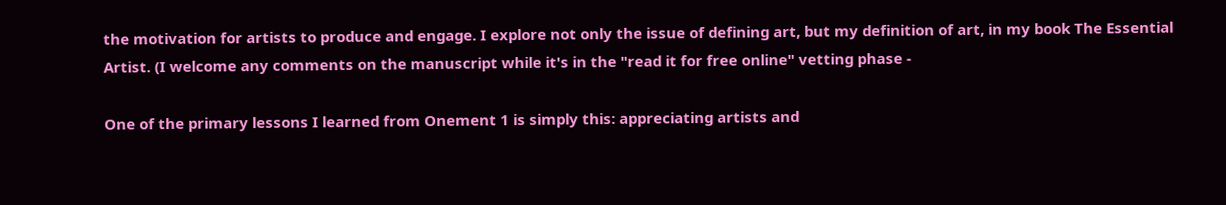the motivation for artists to produce and engage. I explore not only the issue of defining art, but my definition of art, in my book The Essential Artist. (I welcome any comments on the manuscript while it's in the "read it for free online" vetting phase -

One of the primary lessons I learned from Onement 1 is simply this: appreciating artists and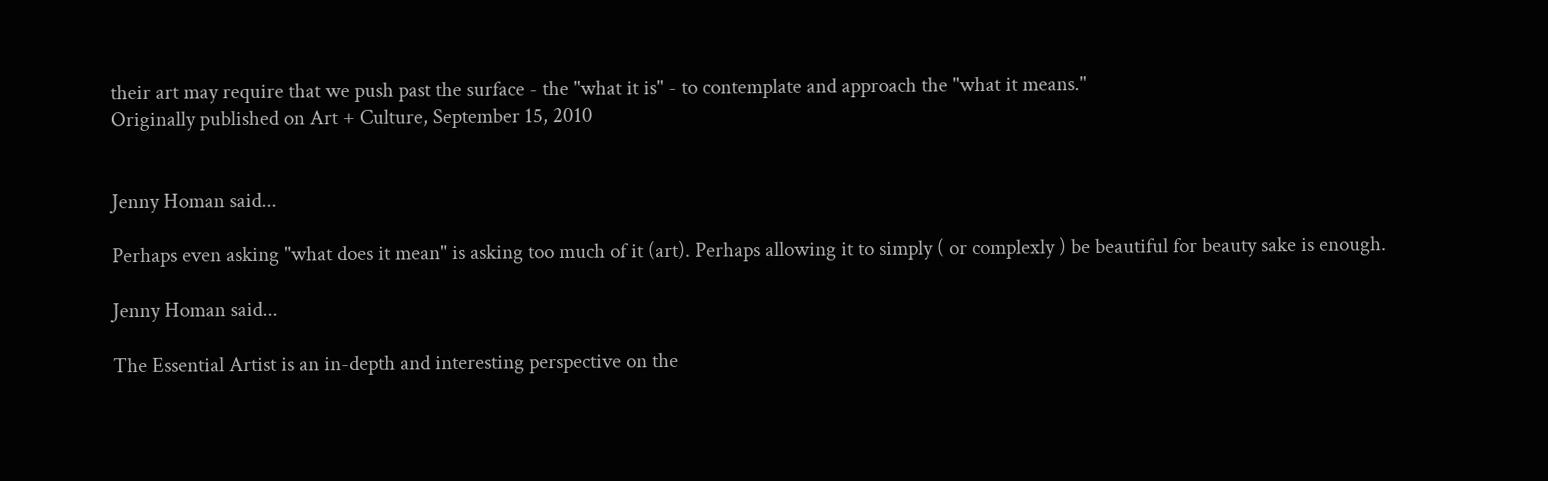their art may require that we push past the surface - the "what it is" - to contemplate and approach the "what it means."
Originally published on Art + Culture, September 15, 2010


Jenny Homan said...

Perhaps even asking "what does it mean" is asking too much of it (art). Perhaps allowing it to simply ( or complexly ) be beautiful for beauty sake is enough.

Jenny Homan said...

The Essential Artist is an in-depth and interesting perspective on the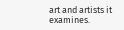art and artists it examines.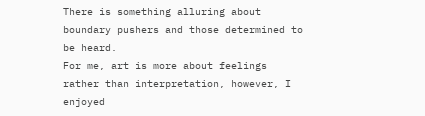There is something alluring about boundary pushers and those determined to be heard.
For me, art is more about feelings rather than interpretation, however, I enjoyed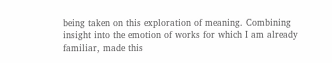being taken on this exploration of meaning. Combining insight into the emotion of works for which I am already familiar, made this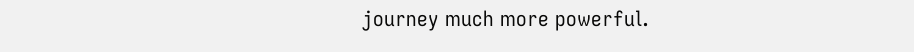journey much more powerful.